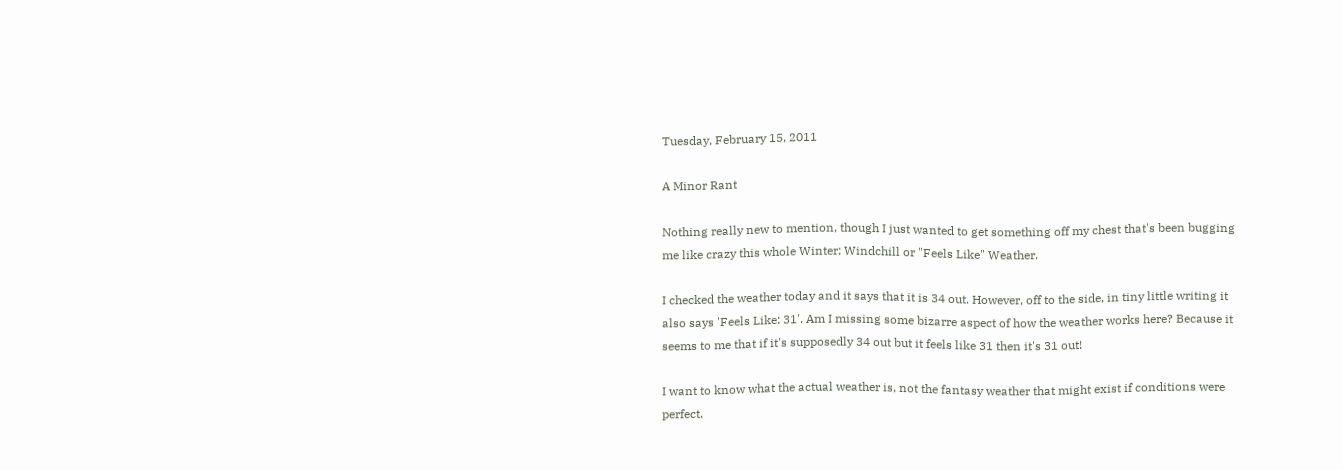Tuesday, February 15, 2011

A Minor Rant

Nothing really new to mention, though I just wanted to get something off my chest that's been bugging me like crazy this whole Winter: Windchill or "Feels Like" Weather.

I checked the weather today and it says that it is 34 out. However, off to the side, in tiny little writing it also says 'Feels Like: 31'. Am I missing some bizarre aspect of how the weather works here? Because it seems to me that if it's supposedly 34 out but it feels like 31 then it's 31 out!

I want to know what the actual weather is, not the fantasy weather that might exist if conditions were perfect.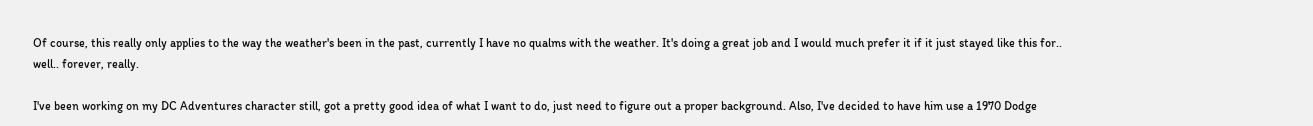Of course, this really only applies to the way the weather's been in the past, currently I have no qualms with the weather. It's doing a great job and I would much prefer it if it just stayed like this for.. well.. forever, really.

I've been working on my DC Adventures character still, got a pretty good idea of what I want to do, just need to figure out a proper background. Also, I've decided to have him use a 1970 Dodge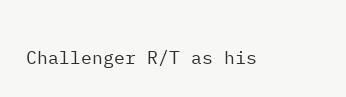Challenger R/T as his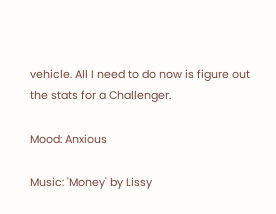vehicle. All I need to do now is figure out the stats for a Challenger.

Mood: Anxious

Music: 'Money' by Lissy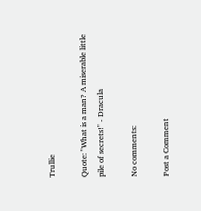Trullie

Quote: "What is a man? A miserable little pile of secrets!" - Dracula

No comments:

Post a Comment